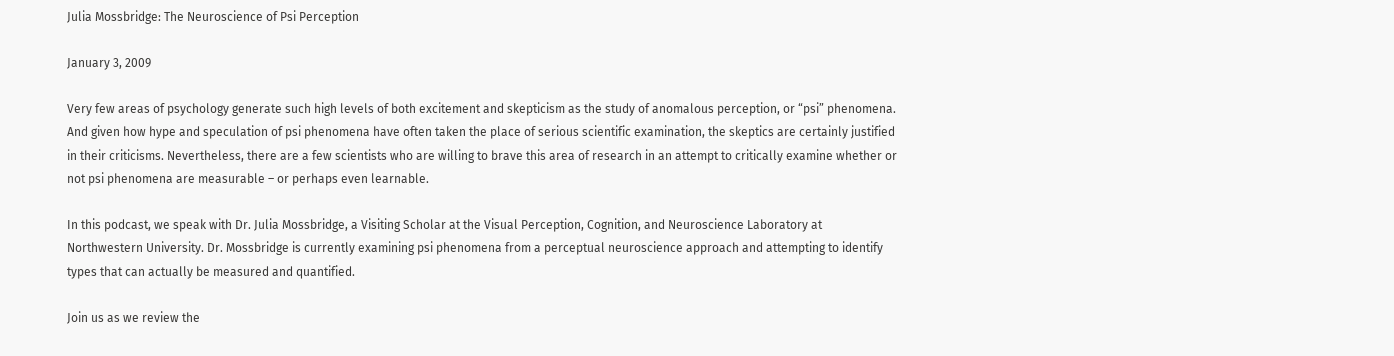Julia Mossbridge: The Neuroscience of Psi Perception

January 3, 2009

Very few areas of psychology generate such high levels of both excitement and skepticism as the study of anomalous perception, or “psi” phenomena. And given how hype and speculation of psi phenomena have often taken the place of serious scientific examination, the skeptics are certainly justified in their criticisms. Nevertheless, there are a few scientists who are willing to brave this area of research in an attempt to critically examine whether or not psi phenomena are measurable – or perhaps even learnable.

In this podcast, we speak with Dr. Julia Mossbridge, a Visiting Scholar at the Visual Perception, Cognition, and Neuroscience Laboratory at Northwestern University. Dr. Mossbridge is currently examining psi phenomena from a perceptual neuroscience approach and attempting to identify types that can actually be measured and quantified.

Join us as we review the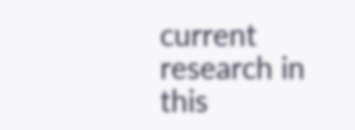current research in this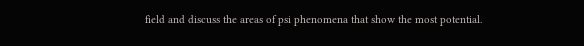field and discuss the areas of psi phenomena that show the most potential.